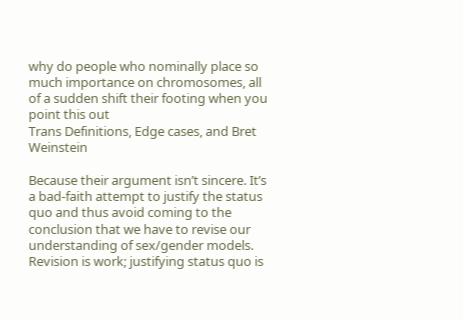why do people who nominally place so much importance on chromosomes, all of a sudden shift their footing when you point this out
Trans Definitions, Edge cases, and Bret Weinstein

Because their argument isn’t sincere. It’s a bad-faith attempt to justify the status quo and thus avoid coming to the conclusion that we have to revise our understanding of sex/gender models. Revision is work; justifying status quo is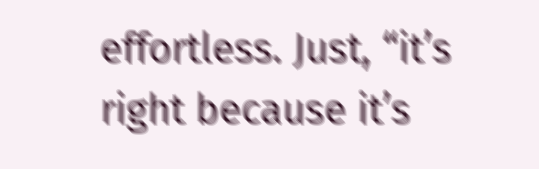effortless. Just, “it’s right because it’s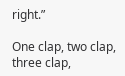right.”

One clap, two clap, three clap,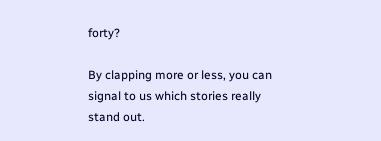forty?

By clapping more or less, you can signal to us which stories really stand out.